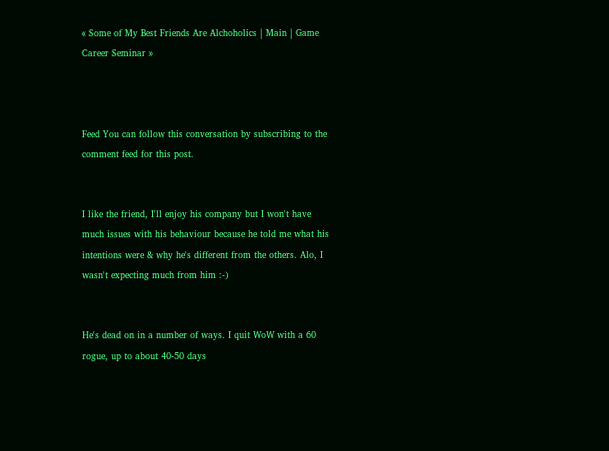« Some of My Best Friends Are Alchoholics | Main | Game Career Seminar »



Feed You can follow this conversation by subscribing to the comment feed for this post.


I like the friend, I'll enjoy his company but I won't have much issues with his behaviour because he told me what his intentions were & why he's different from the others. Alo, I wasn't expecting much from him :-)


He's dead on in a number of ways. I quit WoW with a 60 rogue, up to about 40-50 days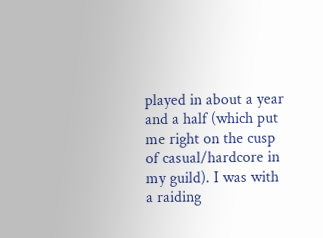played in about a year and a half (which put me right on the cusp of casual/hardcore in my guild). I was with a raiding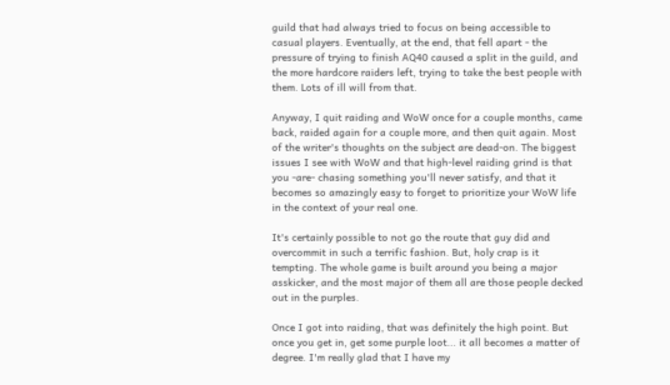guild that had always tried to focus on being accessible to casual players. Eventually, at the end, that fell apart - the pressure of trying to finish AQ40 caused a split in the guild, and the more hardcore raiders left, trying to take the best people with them. Lots of ill will from that.

Anyway, I quit raiding and WoW once for a couple months, came back, raided again for a couple more, and then quit again. Most of the writer's thoughts on the subject are dead-on. The biggest issues I see with WoW and that high-level raiding grind is that you -are- chasing something you'll never satisfy, and that it becomes so amazingly easy to forget to prioritize your WoW life in the context of your real one.

It's certainly possible to not go the route that guy did and overcommit in such a terrific fashion. But, holy crap is it tempting. The whole game is built around you being a major asskicker, and the most major of them all are those people decked out in the purples.

Once I got into raiding, that was definitely the high point. But once you get in, get some purple loot... it all becomes a matter of degree. I'm really glad that I have my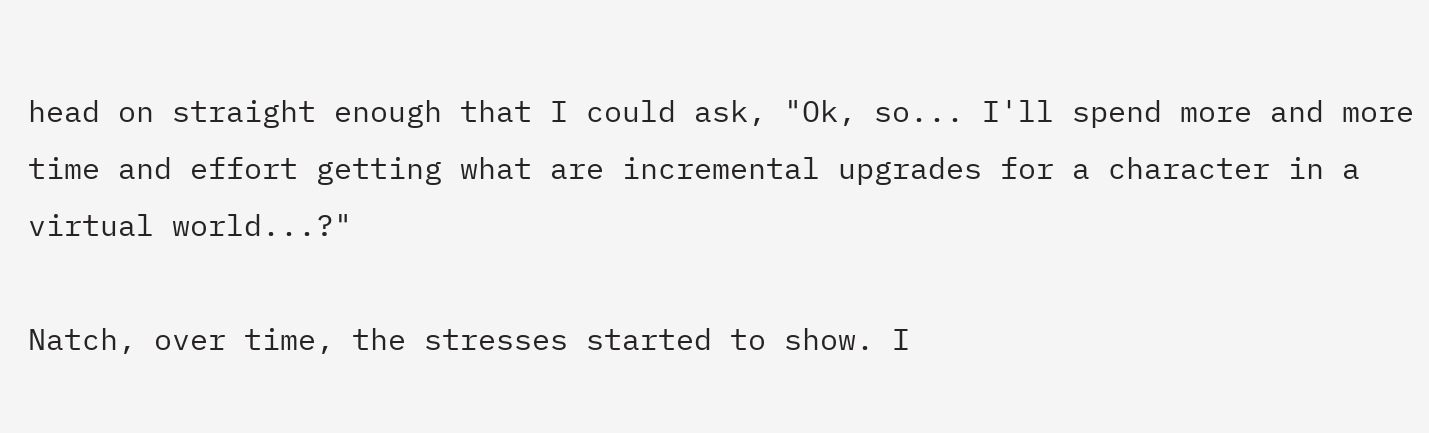head on straight enough that I could ask, "Ok, so... I'll spend more and more time and effort getting what are incremental upgrades for a character in a virtual world...?"

Natch, over time, the stresses started to show. I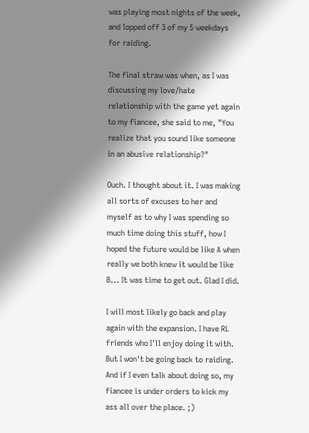was playing most nights of the week, and lopped off 3 of my 5 weekdays for raiding.

The final straw was when, as I was discussing my love/hate relationship with the game yet again to my fiancee, she said to me, "You realize that you sound like someone in an abusive relationship?"

Ouch. I thought about it. I was making all sorts of excuses to her and myself as to why I was spending so much time doing this stuff, how I hoped the future would be like A when really we both knew it would be like B... It was time to get out. Glad I did.

I will most likely go back and play again with the expansion. I have RL friends who I'll enjoy doing it with. But I won't be going back to raiding. And if I even talk about doing so, my fiancee is under orders to kick my ass all over the place. ;)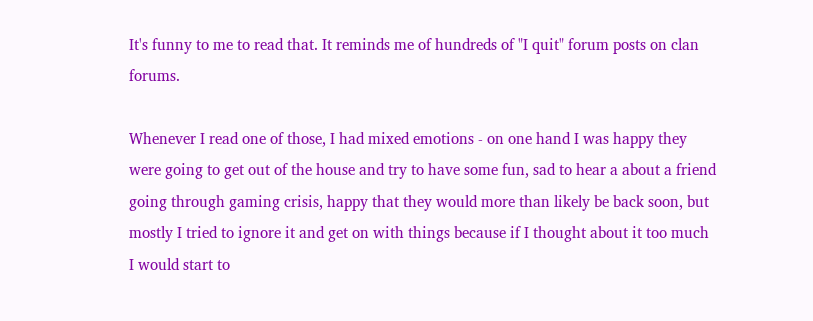It's funny to me to read that. It reminds me of hundreds of "I quit" forum posts on clan forums.

Whenever I read one of those, I had mixed emotions - on one hand I was happy they were going to get out of the house and try to have some fun, sad to hear a about a friend going through gaming crisis, happy that they would more than likely be back soon, but mostly I tried to ignore it and get on with things because if I thought about it too much I would start to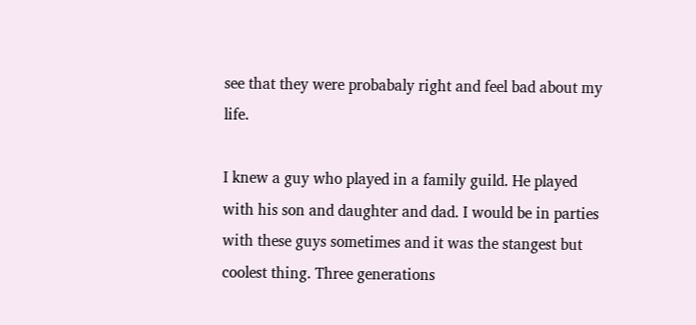see that they were probabaly right and feel bad about my life.

I knew a guy who played in a family guild. He played with his son and daughter and dad. I would be in parties with these guys sometimes and it was the stangest but coolest thing. Three generations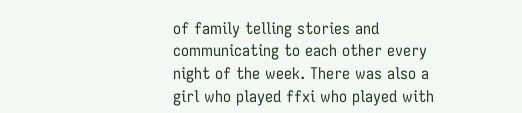of family telling stories and communicating to each other every night of the week. There was also a girl who played ffxi who played with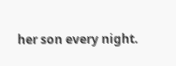her son every night.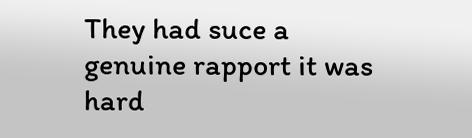They had suce a genuine rapport it was hard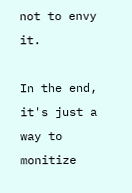not to envy it.

In the end, it's just a way to monitize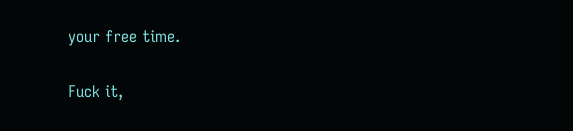your free time.

Fuck it,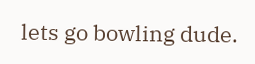lets go bowling dude.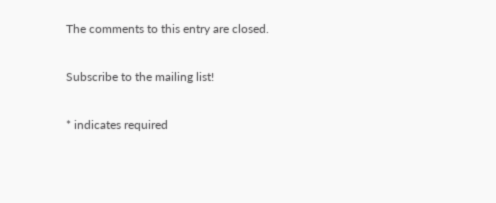The comments to this entry are closed.

Subscribe to the mailing list!

* indicates required